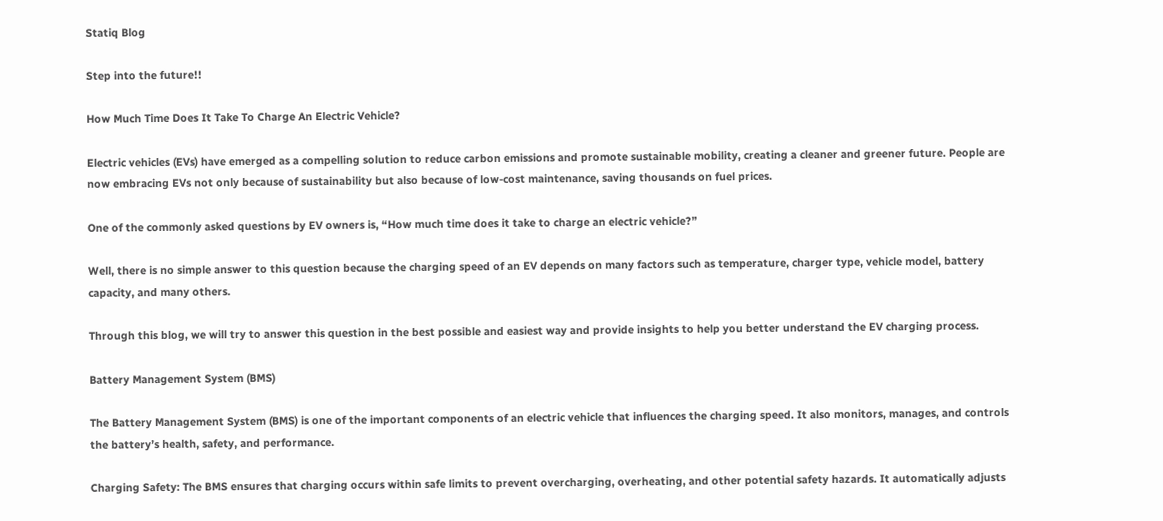Statiq Blog

Step into the future!!

How Much Time Does It Take To Charge An Electric Vehicle?

Electric vehicles (EVs) have emerged as a compelling solution to reduce carbon emissions and promote sustainable mobility, creating a cleaner and greener future. People are now embracing EVs not only because of sustainability but also because of low-cost maintenance, saving thousands on fuel prices.

One of the commonly asked questions by EV owners is, “How much time does it take to charge an electric vehicle?”

Well, there is no simple answer to this question because the charging speed of an EV depends on many factors such as temperature, charger type, vehicle model, battery capacity, and many others.

Through this blog, we will try to answer this question in the best possible and easiest way and provide insights to help you better understand the EV charging process.

Battery Management System (BMS)

The Battery Management System (BMS) is one of the important components of an electric vehicle that influences the charging speed. It also monitors, manages, and controls the battery’s health, safety, and performance.

Charging Safety: The BMS ensures that charging occurs within safe limits to prevent overcharging, overheating, and other potential safety hazards. It automatically adjusts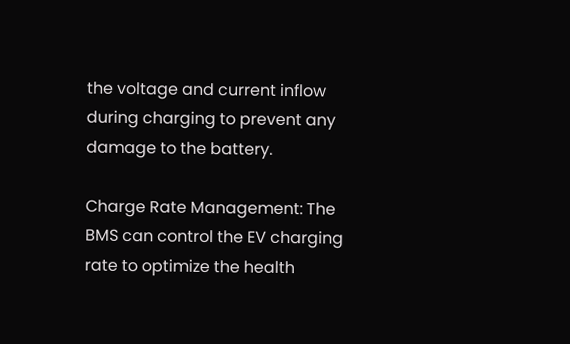the voltage and current inflow during charging to prevent any damage to the battery.

Charge Rate Management: The BMS can control the EV charging rate to optimize the health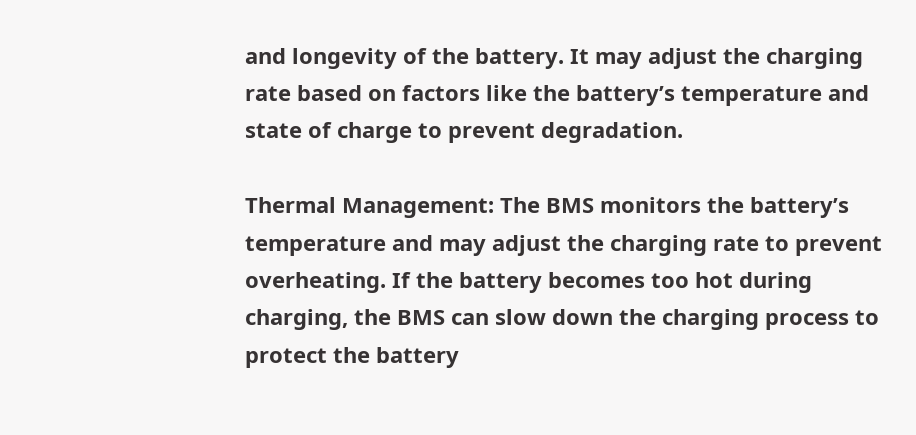and longevity of the battery. It may adjust the charging rate based on factors like the battery’s temperature and state of charge to prevent degradation.

Thermal Management: The BMS monitors the battery’s temperature and may adjust the charging rate to prevent overheating. If the battery becomes too hot during charging, the BMS can slow down the charging process to protect the battery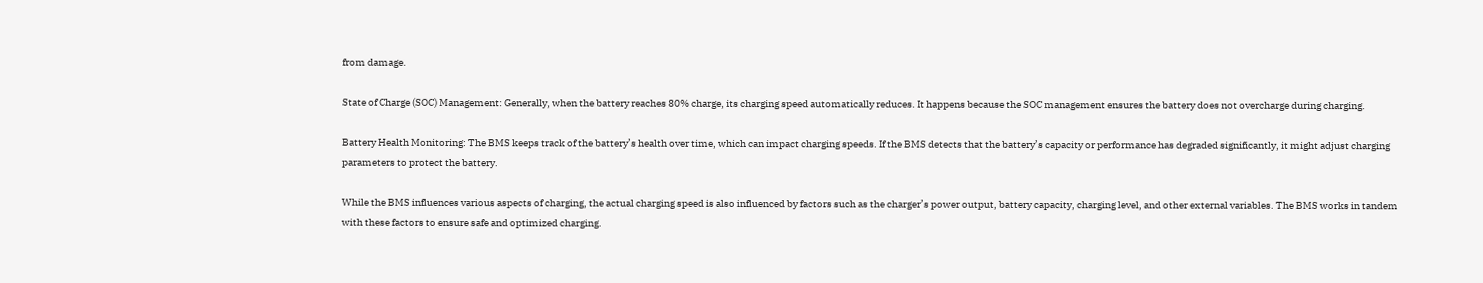from damage.

State of Charge (SOC) Management: Generally, when the battery reaches 80% charge, its charging speed automatically reduces. It happens because the SOC management ensures the battery does not overcharge during charging.

Battery Health Monitoring: The BMS keeps track of the battery’s health over time, which can impact charging speeds. If the BMS detects that the battery’s capacity or performance has degraded significantly, it might adjust charging parameters to protect the battery.

While the BMS influences various aspects of charging, the actual charging speed is also influenced by factors such as the charger’s power output, battery capacity, charging level, and other external variables. The BMS works in tandem with these factors to ensure safe and optimized charging.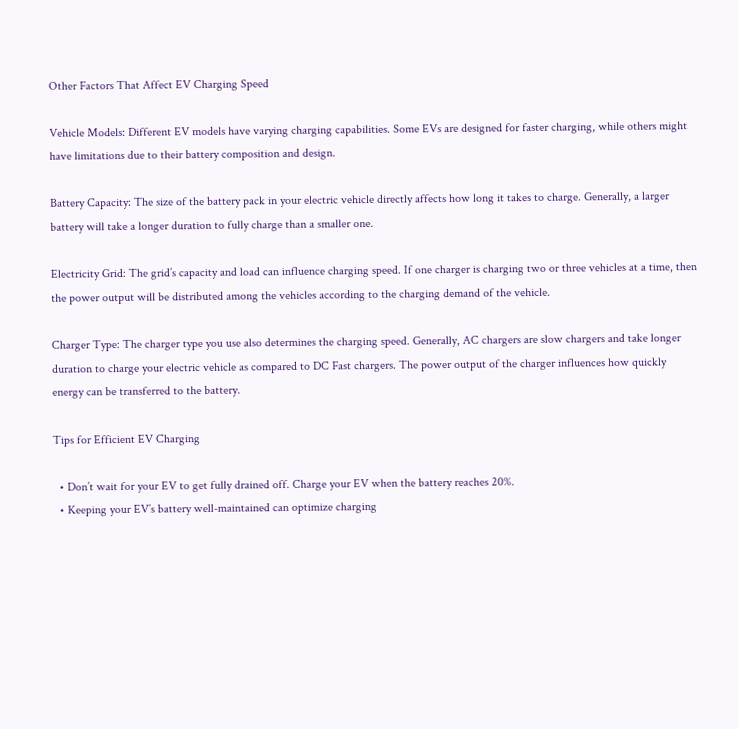Other Factors That Affect EV Charging Speed

Vehicle Models: Different EV models have varying charging capabilities. Some EVs are designed for faster charging, while others might have limitations due to their battery composition and design.

Battery Capacity: The size of the battery pack in your electric vehicle directly affects how long it takes to charge. Generally, a larger battery will take a longer duration to fully charge than a smaller one.

Electricity Grid: The grid’s capacity and load can influence charging speed. If one charger is charging two or three vehicles at a time, then the power output will be distributed among the vehicles according to the charging demand of the vehicle.

Charger Type: The charger type you use also determines the charging speed. Generally, AC chargers are slow chargers and take longer duration to charge your electric vehicle as compared to DC Fast chargers. The power output of the charger influences how quickly energy can be transferred to the battery.

Tips for Efficient EV Charging

  • Don’t wait for your EV to get fully drained off. Charge your EV when the battery reaches 20%.
  • Keeping your EV’s battery well-maintained can optimize charging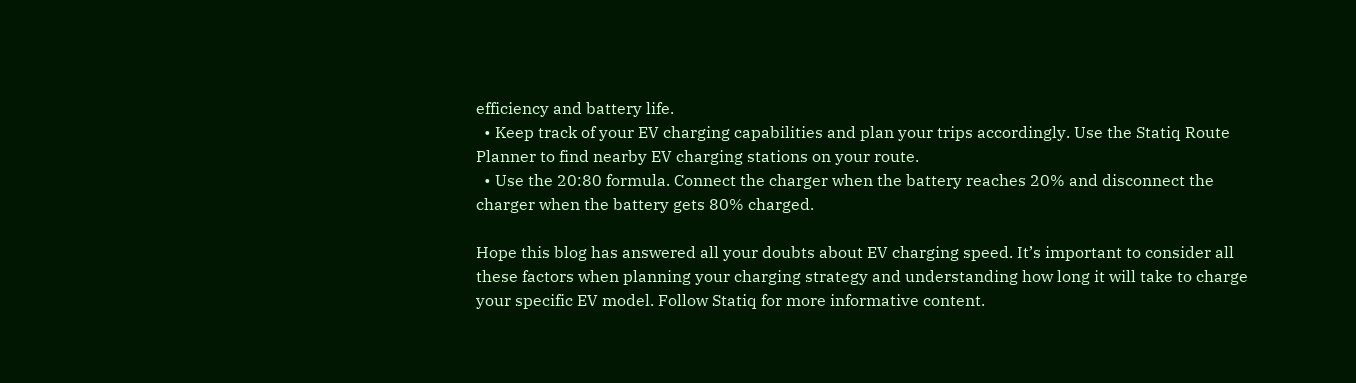efficiency and battery life.
  • Keep track of your EV charging capabilities and plan your trips accordingly. Use the Statiq Route Planner to find nearby EV charging stations on your route.
  • Use the 20:80 formula. Connect the charger when the battery reaches 20% and disconnect the charger when the battery gets 80% charged.

Hope this blog has answered all your doubts about EV charging speed. It’s important to consider all these factors when planning your charging strategy and understanding how long it will take to charge your specific EV model. Follow Statiq for more informative content.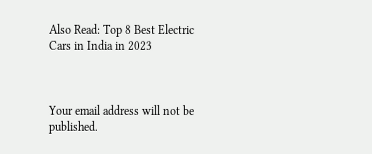Also Read: Top 8 Best Electric Cars in India in 2023



Your email address will not be published.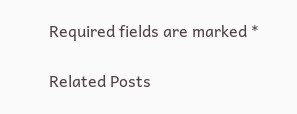Required fields are marked *

Related Posts